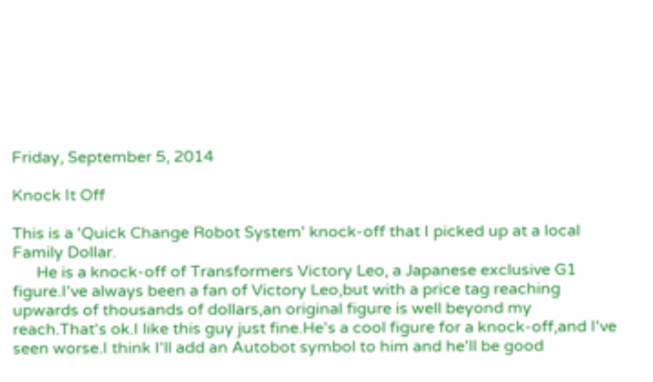Friday, September 5, 2014

Knock It Off

This is a 'Quick Change Robot System' knock-off that I picked up at a local Family Dollar.
      He is a knock-off of Transformers Victory Leo, a Japanese exclusive G1 figure.I've always been a fan of Victory Leo,but with a price tag reaching upwards of thousands of dollars,an original figure is well beyond my reach.That's ok.I like this guy just fine.He's a cool figure for a knock-off,and I've seen worse.I think I'll add an Autobot symbol to him and he'll be good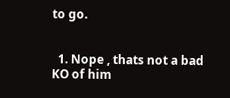to go.


  1. Nope , thats not a bad KO of him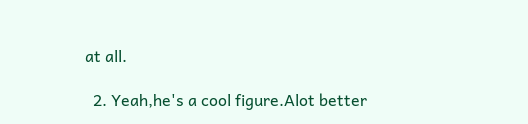at all.

  2. Yeah,he's a cool figure.Alot better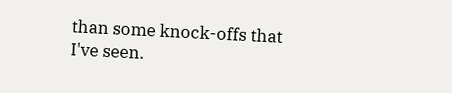than some knock-offs that I've seen.